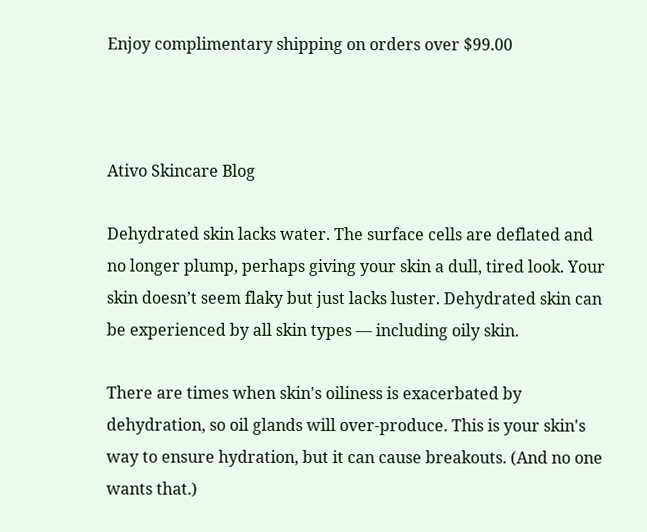Enjoy complimentary shipping on orders over $99.00



Ativo Skincare Blog

Dehydrated skin lacks water. The surface cells are deflated and no longer plump, perhaps giving your skin a dull, tired look. Your skin doesn’t seem flaky but just lacks luster. Dehydrated skin can be experienced by all skin types — including oily skin.

There are times when skin's oiliness is exacerbated by dehydration, so oil glands will over-produce. This is your skin's way to ensure hydration, but it can cause breakouts. (And no one wants that.)